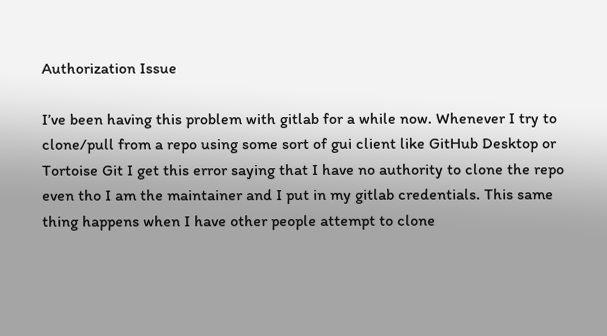Authorization Issue

I’ve been having this problem with gitlab for a while now. Whenever I try to clone/pull from a repo using some sort of gui client like GitHub Desktop or Tortoise Git I get this error saying that I have no authority to clone the repo even tho I am the maintainer and I put in my gitlab credentials. This same thing happens when I have other people attempt to clone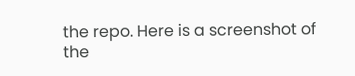the repo. Here is a screenshot of the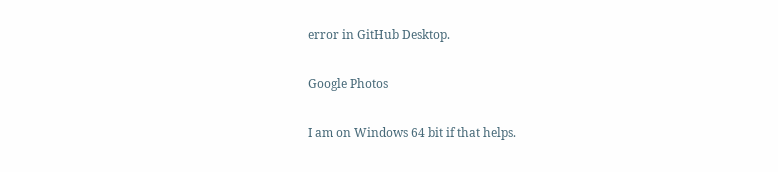error in GitHub Desktop.

Google Photos

I am on Windows 64 bit if that helps.